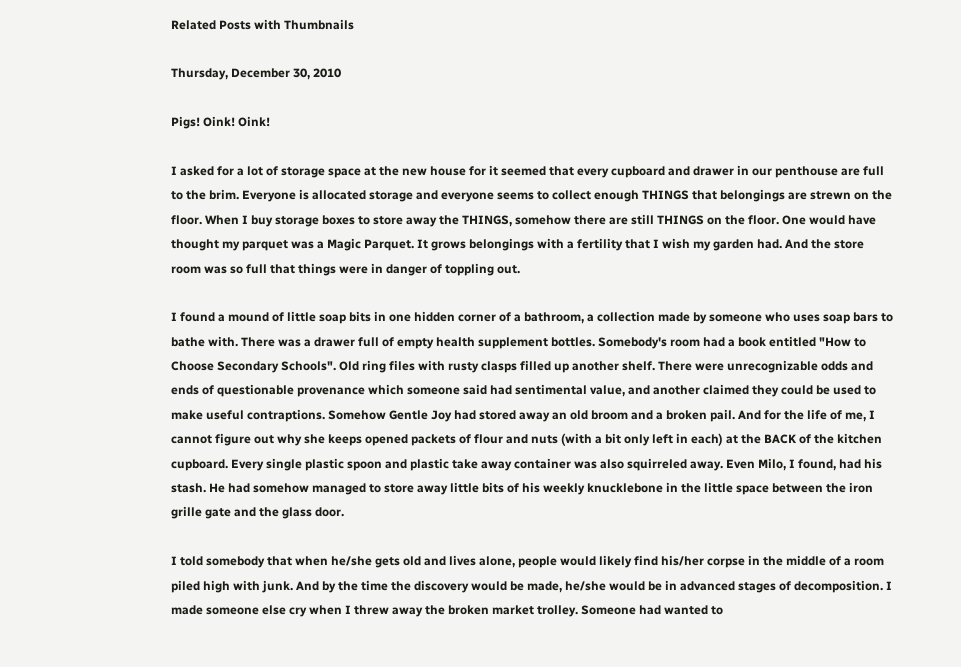Related Posts with Thumbnails

Thursday, December 30, 2010

Pigs! Oink! Oink!

I asked for a lot of storage space at the new house for it seemed that every cupboard and drawer in our penthouse are full to the brim. Everyone is allocated storage and everyone seems to collect enough THINGS that belongings are strewn on the floor. When I buy storage boxes to store away the THINGS, somehow there are still THINGS on the floor. One would have thought my parquet was a Magic Parquet. It grows belongings with a fertility that I wish my garden had. And the store room was so full that things were in danger of toppling out.

I found a mound of little soap bits in one hidden corner of a bathroom, a collection made by someone who uses soap bars to bathe with. There was a drawer full of empty health supplement bottles. Somebody's room had a book entitled "How to Choose Secondary Schools". Old ring files with rusty clasps filled up another shelf. There were unrecognizable odds and ends of questionable provenance which someone said had sentimental value, and another claimed they could be used to make useful contraptions. Somehow Gentle Joy had stored away an old broom and a broken pail. And for the life of me, I cannot figure out why she keeps opened packets of flour and nuts (with a bit only left in each) at the BACK of the kitchen cupboard. Every single plastic spoon and plastic take away container was also squirreled away. Even Milo, I found, had his stash. He had somehow managed to store away little bits of his weekly knucklebone in the little space between the iron grille gate and the glass door.

I told somebody that when he/she gets old and lives alone, people would likely find his/her corpse in the middle of a room piled high with junk. And by the time the discovery would be made, he/she would be in advanced stages of decomposition. I made someone else cry when I threw away the broken market trolley. Someone had wanted to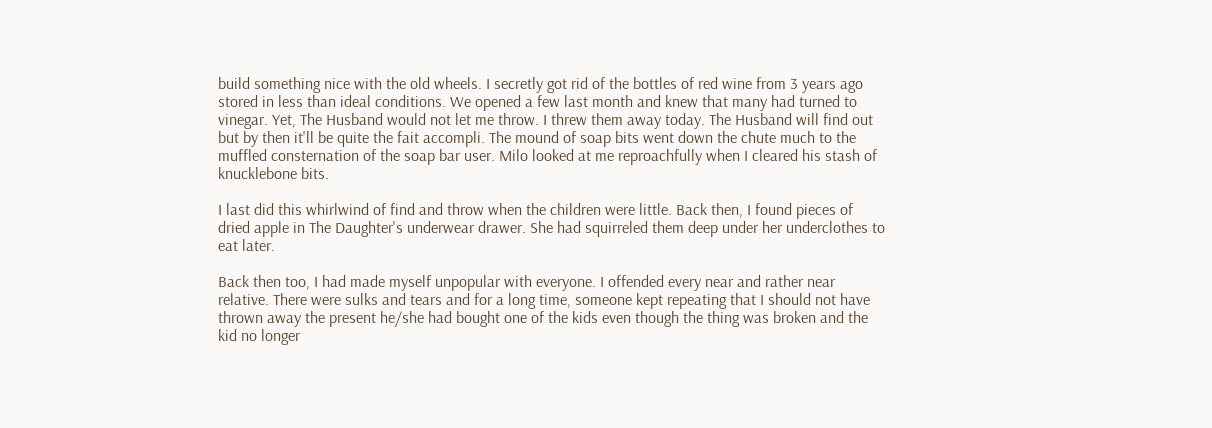build something nice with the old wheels. I secretly got rid of the bottles of red wine from 3 years ago stored in less than ideal conditions. We opened a few last month and knew that many had turned to vinegar. Yet, The Husband would not let me throw. I threw them away today. The Husband will find out but by then it'll be quite the fait accompli. The mound of soap bits went down the chute much to the muffled consternation of the soap bar user. Milo looked at me reproachfully when I cleared his stash of knucklebone bits.

I last did this whirlwind of find and throw when the children were little. Back then, I found pieces of dried apple in The Daughter's underwear drawer. She had squirreled them deep under her underclothes to eat later.

Back then too, I had made myself unpopular with everyone. I offended every near and rather near relative. There were sulks and tears and for a long time, someone kept repeating that I should not have thrown away the present he/she had bought one of the kids even though the thing was broken and the kid no longer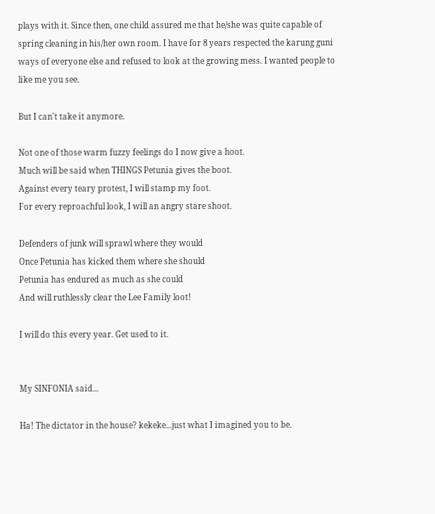plays with it. Since then, one child assured me that he/she was quite capable of spring cleaning in his/her own room. I have for 8 years respected the karung guni ways of everyone else and refused to look at the growing mess. I wanted people to like me you see.

But I can't take it anymore.

Not one of those warm fuzzy feelings do I now give a hoot.
Much will be said when THINGS Petunia gives the boot.
Against every teary protest, I will stamp my foot.
For every reproachful look, I will an angry stare shoot.

Defenders of junk will sprawl where they would
Once Petunia has kicked them where she should
Petunia has endured as much as she could
And will ruthlessly clear the Lee Family loot!

I will do this every year. Get used to it.


My SINFONIA said...

Ha! The dictator in the house? kekeke...just what I imagined you to be.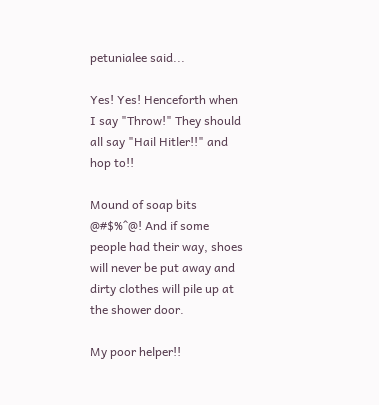petunialee said...

Yes! Yes! Henceforth when I say "Throw!" They should all say "Hail Hitler!!" and hop to!!

Mound of soap bits @#$%^@! And if some people had their way, shoes will never be put away and dirty clothes will pile up at the shower door.

My poor helper!!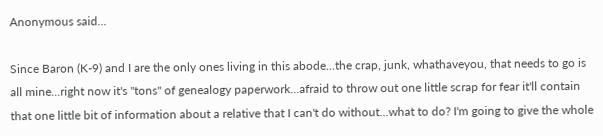Anonymous said...

Since Baron (K-9) and I are the only ones living in this abode...the crap, junk, whathaveyou, that needs to go is all mine...right now it's "tons" of genealogy paperwork...afraid to throw out one little scrap for fear it'll contain that one little bit of information about a relative that I can't do without...what to do? I'm going to give the whole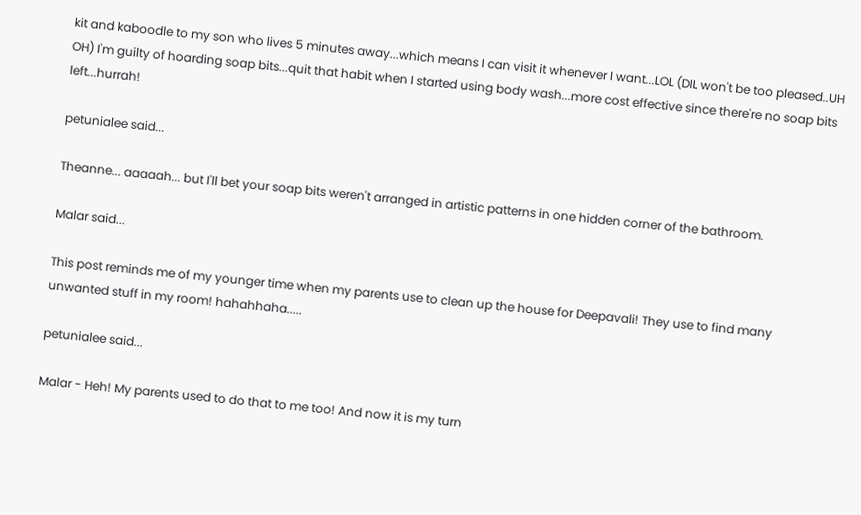kit and kaboodle to my son who lives 5 minutes away...which means I can visit it whenever I want...LOL (DIL won't be too pleased..UH OH) I'm guilty of hoarding soap bits...quit that habit when I started using body wash...more cost effective since there're no soap bits left...hurrah!

petunialee said...

Theanne... aaaaah... but I'll bet your soap bits weren't arranged in artistic patterns in one hidden corner of the bathroom.

Malar said...

This post reminds me of my younger time when my parents use to clean up the house for Deepavali! They use to find many unwanted stuff in my room! hahahhaha.....

petunialee said...

Malar - Heh! My parents used to do that to me too! And now it is my turn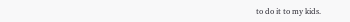to do it to my kids.